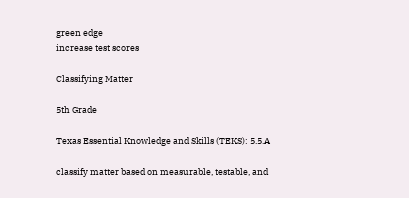green edge
increase test scores

Classifying Matter

5th Grade

Texas Essential Knowledge and Skills (TEKS): 5.5.A

classify matter based on measurable, testable, and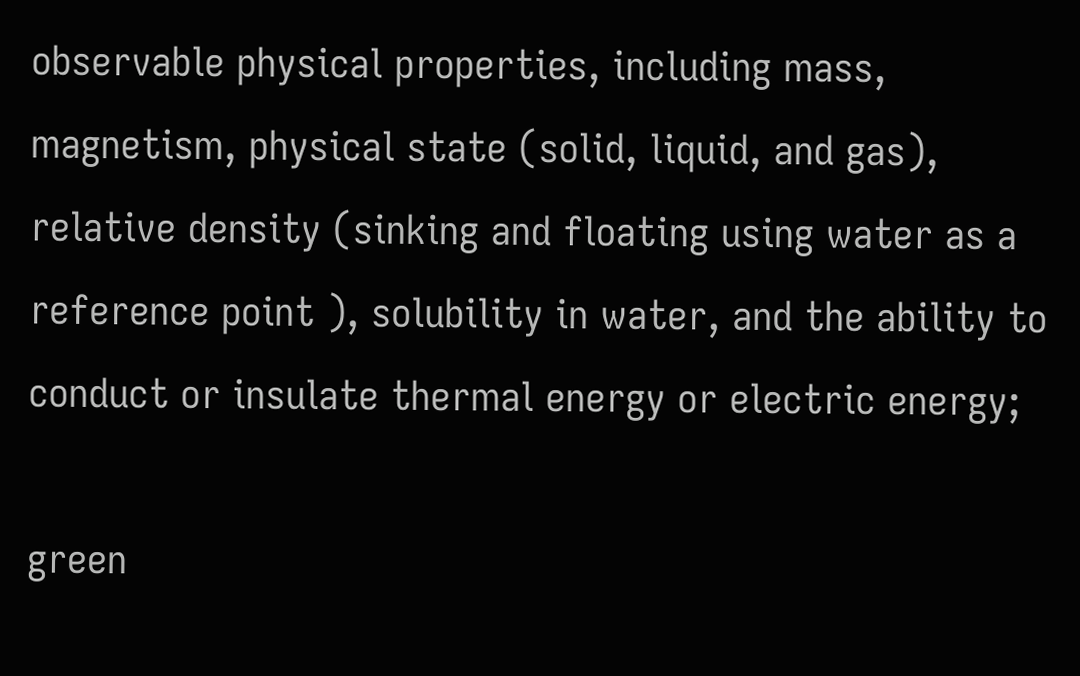observable physical properties, including mass, magnetism, physical state (solid, liquid, and gas), relative density (sinking and floating using water as a reference point ), solubility in water, and the ability to conduct or insulate thermal energy or electric energy;

green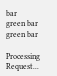bar
green bar green bar

Processing Request...